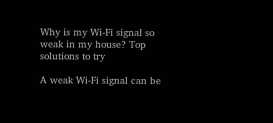Why is my Wi-Fi signal so weak in my house? Top solutions to try

A weak Wi-Fi signal can be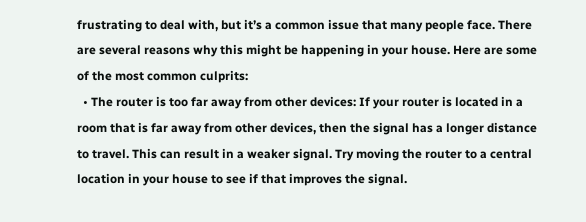frustrating to deal with, but it’s a common issue that many people face. There are several reasons why this might be happening in your house. Here are some of the most common culprits:
  • The router is too far away from other devices: If your router is located in a room that is far away from other devices, then the signal has a longer distance to travel. This can result in a weaker signal. Try moving the router to a central location in your house to see if that improves the signal.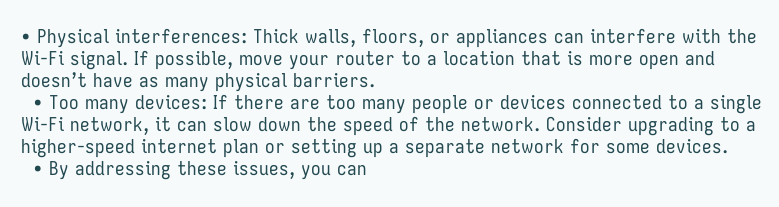• Physical interferences: Thick walls, floors, or appliances can interfere with the Wi-Fi signal. If possible, move your router to a location that is more open and doesn’t have as many physical barriers.
  • Too many devices: If there are too many people or devices connected to a single Wi-Fi network, it can slow down the speed of the network. Consider upgrading to a higher-speed internet plan or setting up a separate network for some devices.
  • By addressing these issues, you can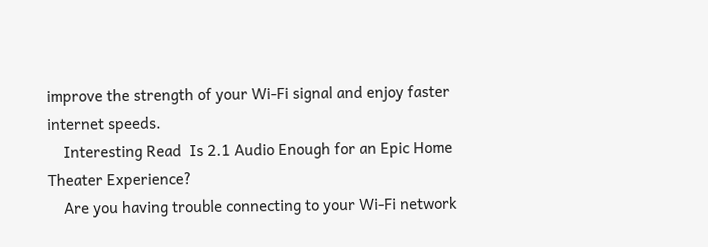improve the strength of your Wi-Fi signal and enjoy faster internet speeds.
    Interesting Read  Is 2.1 Audio Enough for an Epic Home Theater Experience?
    Are you having trouble connecting to your Wi-Fi network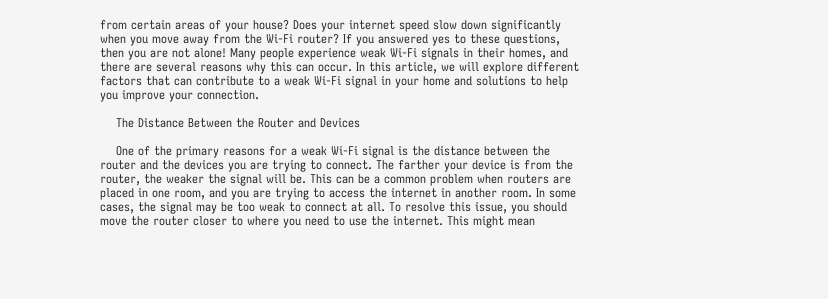from certain areas of your house? Does your internet speed slow down significantly when you move away from the Wi-Fi router? If you answered yes to these questions, then you are not alone! Many people experience weak Wi-Fi signals in their homes, and there are several reasons why this can occur. In this article, we will explore different factors that can contribute to a weak Wi-Fi signal in your home and solutions to help you improve your connection.

    The Distance Between the Router and Devices

    One of the primary reasons for a weak Wi-Fi signal is the distance between the router and the devices you are trying to connect. The farther your device is from the router, the weaker the signal will be. This can be a common problem when routers are placed in one room, and you are trying to access the internet in another room. In some cases, the signal may be too weak to connect at all. To resolve this issue, you should move the router closer to where you need to use the internet. This might mean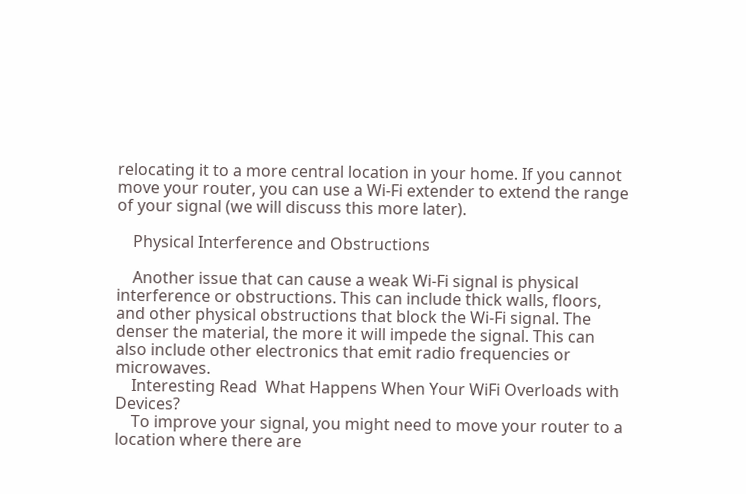relocating it to a more central location in your home. If you cannot move your router, you can use a Wi-Fi extender to extend the range of your signal (we will discuss this more later).

    Physical Interference and Obstructions

    Another issue that can cause a weak Wi-Fi signal is physical interference or obstructions. This can include thick walls, floors, and other physical obstructions that block the Wi-Fi signal. The denser the material, the more it will impede the signal. This can also include other electronics that emit radio frequencies or microwaves.
    Interesting Read  What Happens When Your WiFi Overloads with Devices?
    To improve your signal, you might need to move your router to a location where there are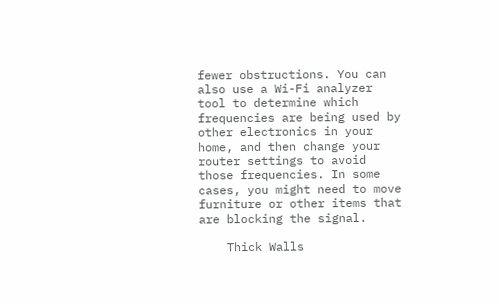fewer obstructions. You can also use a Wi-Fi analyzer tool to determine which frequencies are being used by other electronics in your home, and then change your router settings to avoid those frequencies. In some cases, you might need to move furniture or other items that are blocking the signal.

    Thick Walls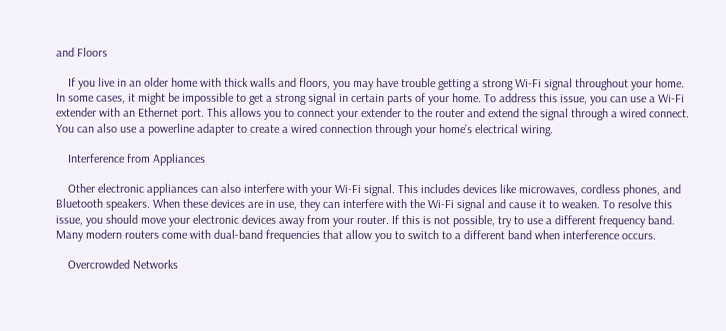and Floors

    If you live in an older home with thick walls and floors, you may have trouble getting a strong Wi-Fi signal throughout your home. In some cases, it might be impossible to get a strong signal in certain parts of your home. To address this issue, you can use a Wi-Fi extender with an Ethernet port. This allows you to connect your extender to the router and extend the signal through a wired connect. You can also use a powerline adapter to create a wired connection through your home’s electrical wiring.

    Interference from Appliances

    Other electronic appliances can also interfere with your Wi-Fi signal. This includes devices like microwaves, cordless phones, and Bluetooth speakers. When these devices are in use, they can interfere with the Wi-Fi signal and cause it to weaken. To resolve this issue, you should move your electronic devices away from your router. If this is not possible, try to use a different frequency band. Many modern routers come with dual-band frequencies that allow you to switch to a different band when interference occurs.

    Overcrowded Networks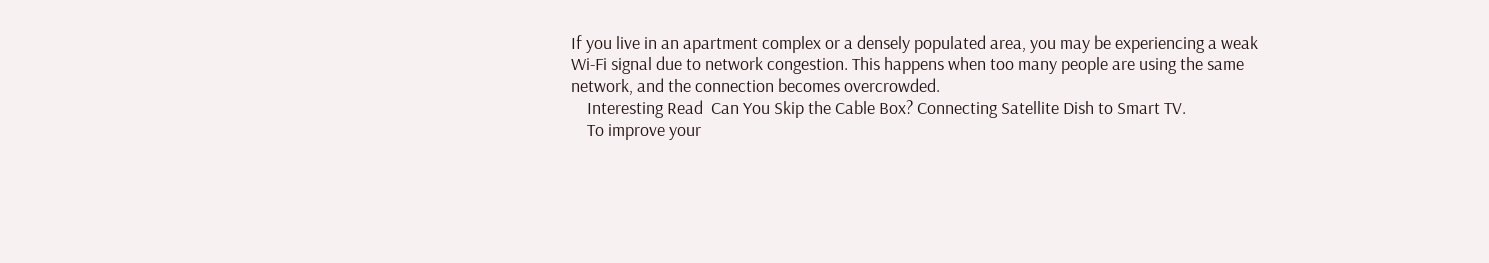If you live in an apartment complex or a densely populated area, you may be experiencing a weak Wi-Fi signal due to network congestion. This happens when too many people are using the same network, and the connection becomes overcrowded.
    Interesting Read  Can You Skip the Cable Box? Connecting Satellite Dish to Smart TV.
    To improve your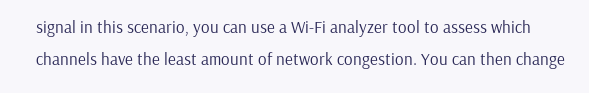signal in this scenario, you can use a Wi-Fi analyzer tool to assess which channels have the least amount of network congestion. You can then change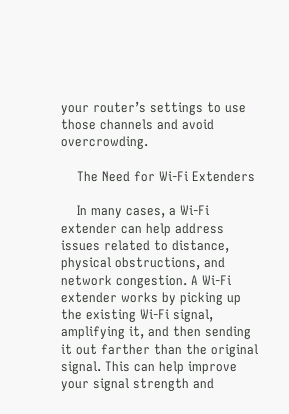your router’s settings to use those channels and avoid overcrowding.

    The Need for Wi-Fi Extenders

    In many cases, a Wi-Fi extender can help address issues related to distance, physical obstructions, and network congestion. A Wi-Fi extender works by picking up the existing Wi-Fi signal, amplifying it, and then sending it out farther than the original signal. This can help improve your signal strength and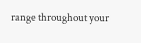range throughout your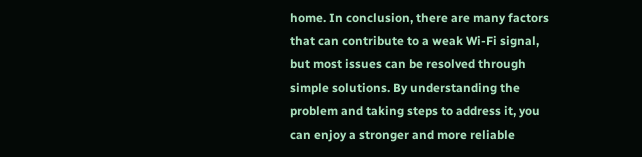home. In conclusion, there are many factors that can contribute to a weak Wi-Fi signal, but most issues can be resolved through simple solutions. By understanding the problem and taking steps to address it, you can enjoy a stronger and more reliable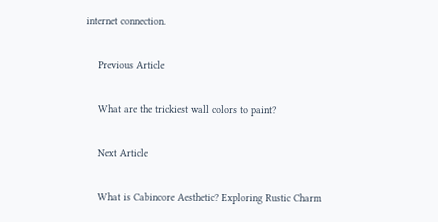internet connection.

    Previous Article

    What are the trickiest wall colors to paint?

    Next Article

    What is Cabincore Aesthetic? Exploring Rustic Charm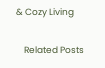& Cozy Living

    Related Posts